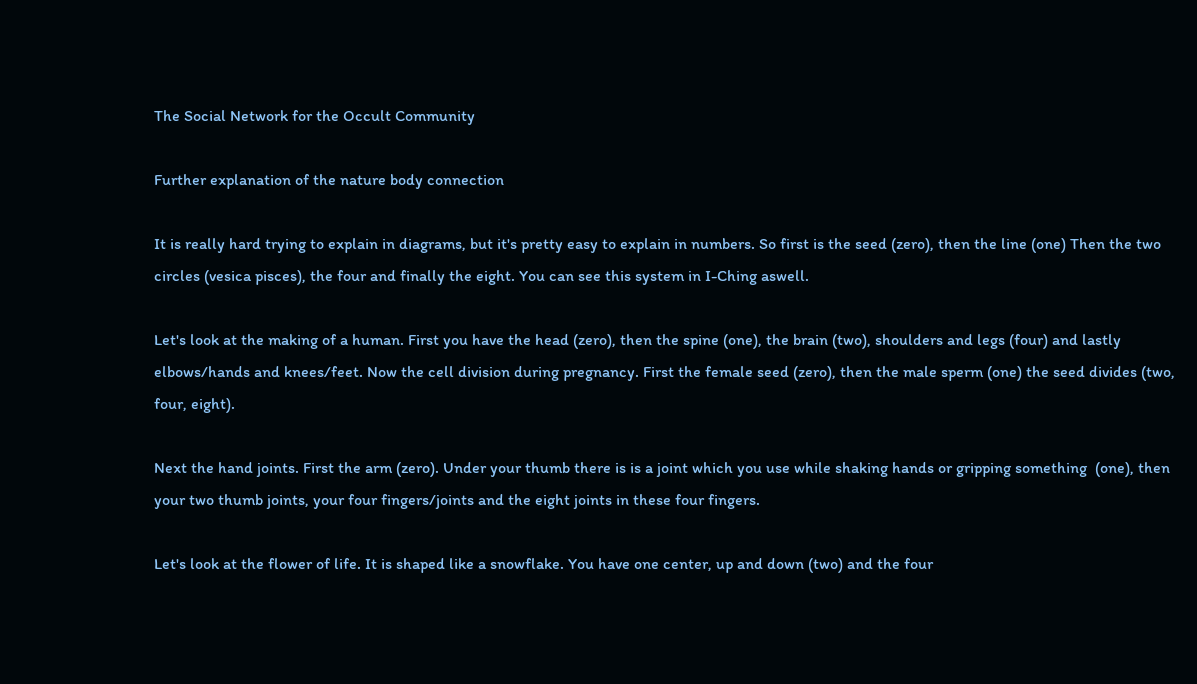The Social Network for the Occult Community

Further explanation of the nature body connection

It is really hard trying to explain in diagrams, but it's pretty easy to explain in numbers. So first is the seed (zero), then the line (one) Then the two circles (vesica pisces), the four and finally the eight. You can see this system in I-Ching aswell.

Let's look at the making of a human. First you have the head (zero), then the spine (one), the brain (two), shoulders and legs (four) and lastly elbows/hands and knees/feet. Now the cell division during pregnancy. First the female seed (zero), then the male sperm (one) the seed divides (two, four, eight).

Next the hand joints. First the arm (zero). Under your thumb there is is a joint which you use while shaking hands or gripping something  (one), then your two thumb joints, your four fingers/joints and the eight joints in these four fingers.

Let's look at the flower of life. It is shaped like a snowflake. You have one center, up and down (two) and the four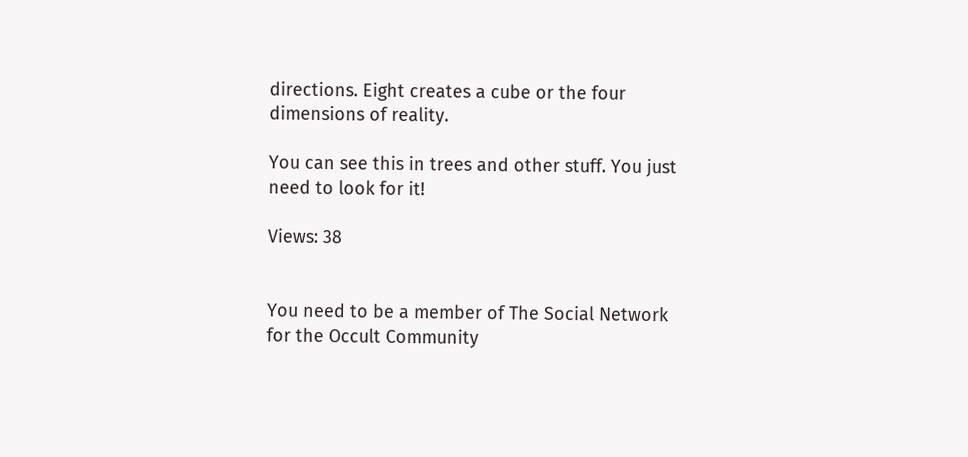directions. Eight creates a cube or the four dimensions of reality.

You can see this in trees and other stuff. You just need to look for it!

Views: 38


You need to be a member of The Social Network for the Occult Community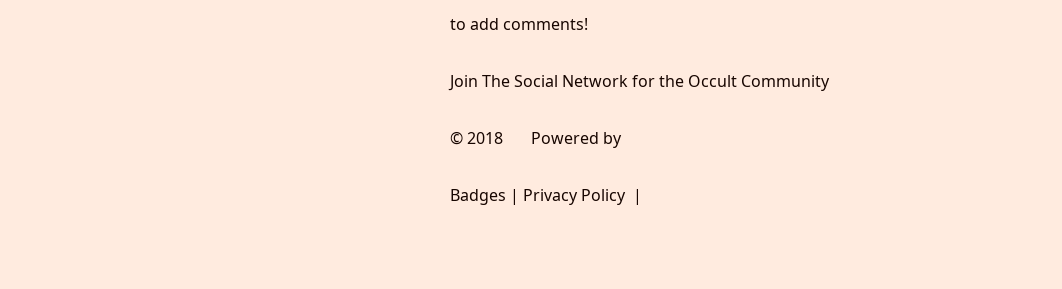to add comments!

Join The Social Network for the Occult Community

© 2018       Powered by

Badges | Privacy Policy  |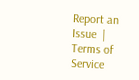Report an Issue  |  Terms of Service